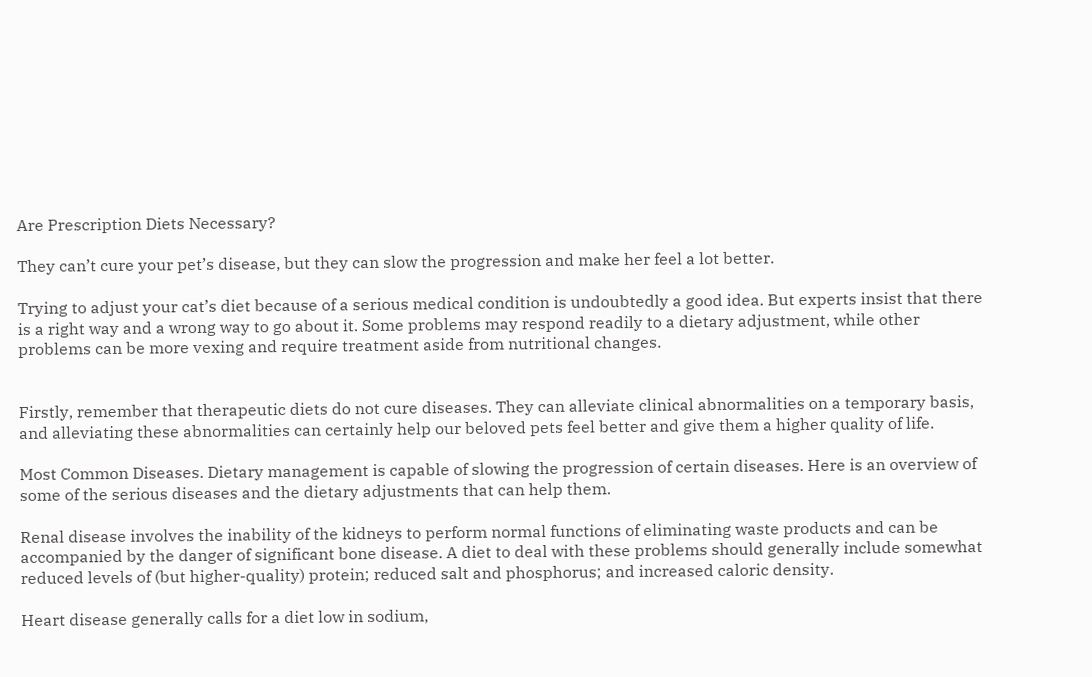Are Prescription Diets Necessary?

They can’t cure your pet’s disease, but they can slow the progression and make her feel a lot better.

Trying to adjust your cat’s diet because of a serious medical condition is undoubtedly a good idea. But experts insist that there is a right way and a wrong way to go about it. Some problems may respond readily to a dietary adjustment, while other problems can be more vexing and require treatment aside from nutritional changes.


Firstly, remember that therapeutic diets do not cure diseases. They can alleviate clinical abnormalities on a temporary basis, and alleviating these abnormalities can certainly help our beloved pets feel better and give them a higher quality of life.

Most Common Diseases. Dietary management is capable of slowing the progression of certain diseases. Here is an overview of some of the serious diseases and the dietary adjustments that can help them.

Renal disease involves the inability of the kidneys to perform normal functions of eliminating waste products and can be accompanied by the danger of significant bone disease. A diet to deal with these problems should generally include somewhat reduced levels of (but higher-quality) protein; reduced salt and phosphorus; and increased caloric density.

Heart disease generally calls for a diet low in sodium,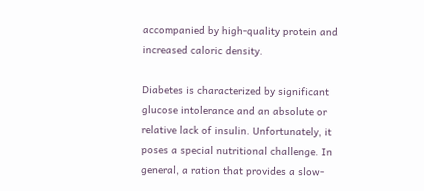accompanied by high-quality protein and increased caloric density.

Diabetes is characterized by significant glucose intolerance and an absolute or relative lack of insulin. Unfortunately, it poses a special nutritional challenge. In general, a ration that provides a slow-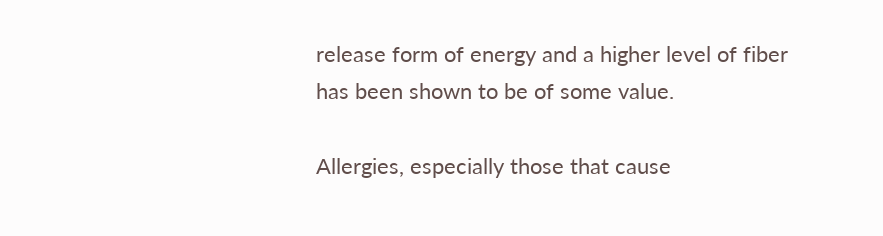release form of energy and a higher level of fiber has been shown to be of some value.

Allergies, especially those that cause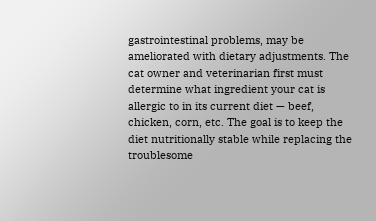gastrointestinal problems, may be ameliorated with dietary adjustments. The cat owner and veterinarian first must determine what ingredient your cat is allergic to in its current diet — beef, chicken, corn, etc. The goal is to keep the diet nutritionally stable while replacing the troublesome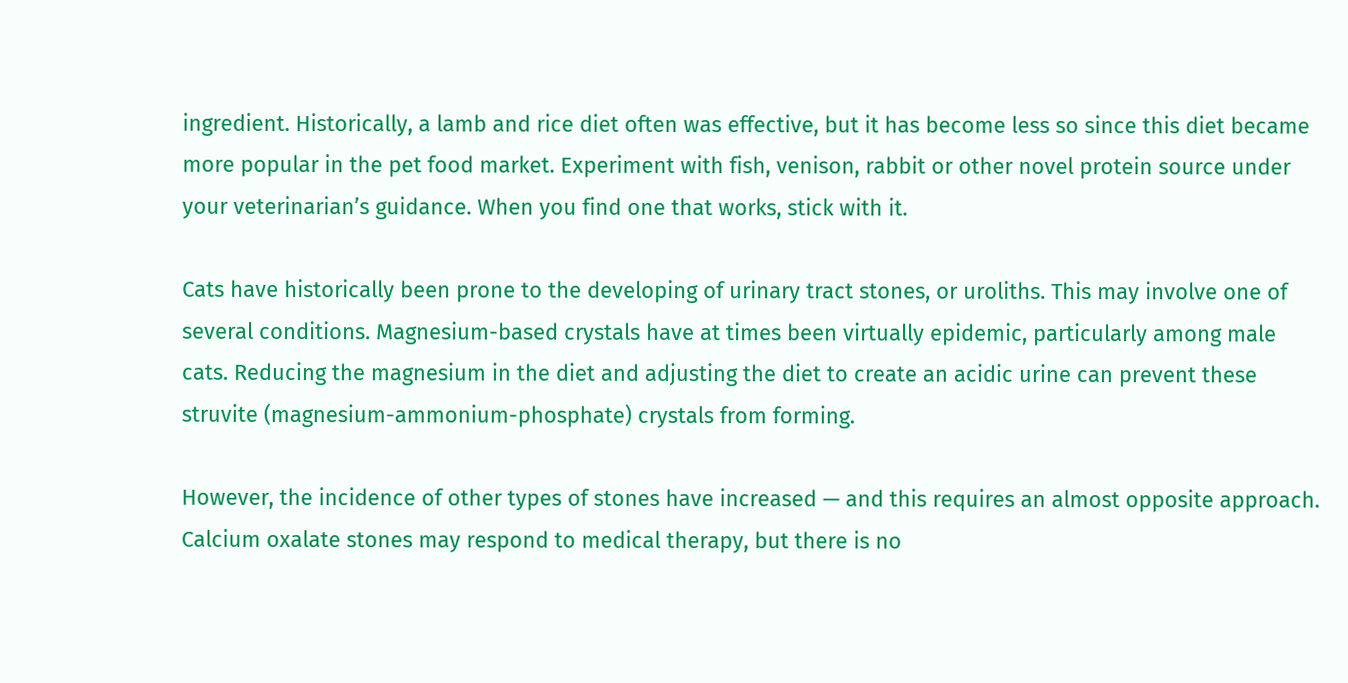ingredient. Historically, a lamb and rice diet often was effective, but it has become less so since this diet became more popular in the pet food market. Experiment with fish, venison, rabbit or other novel protein source under your veterinarian’s guidance. When you find one that works, stick with it.

Cats have historically been prone to the developing of urinary tract stones, or uroliths. This may involve one of several conditions. Magnesium-based crystals have at times been virtually epidemic, particularly among male cats. Reducing the magnesium in the diet and adjusting the diet to create an acidic urine can prevent these struvite (magnesium-ammonium-phosphate) crystals from forming.

However, the incidence of other types of stones have increased — and this requires an almost opposite approach. Calcium oxalate stones may respond to medical therapy, but there is no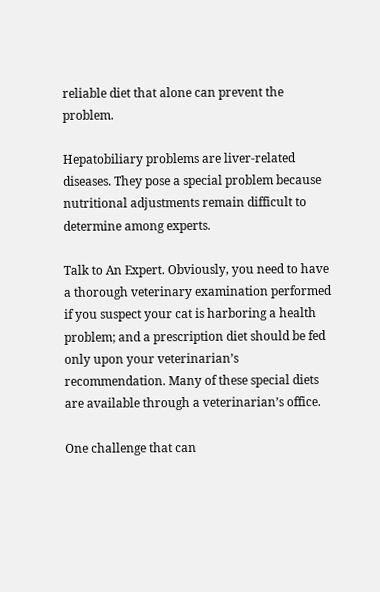reliable diet that alone can prevent the problem.

Hepatobiliary problems are liver-related diseases. They pose a special problem because nutritional adjustments remain difficult to determine among experts.

Talk to An Expert. Obviously, you need to have a thorough veterinary examination performed if you suspect your cat is harboring a health problem; and a prescription diet should be fed only upon your veterinarian’s recommendation. Many of these special diets are available through a veterinarian’s office.

One challenge that can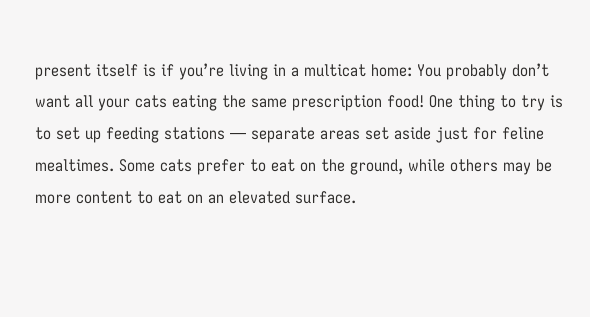present itself is if you’re living in a multicat home: You probably don’t want all your cats eating the same prescription food! One thing to try is to set up feeding stations — separate areas set aside just for feline mealtimes. Some cats prefer to eat on the ground, while others may be more content to eat on an elevated surface.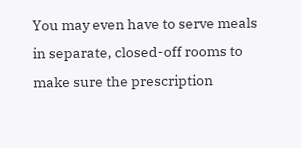You may even have to serve meals in separate, closed-off rooms to make sure the prescription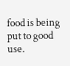food is being put to good use.